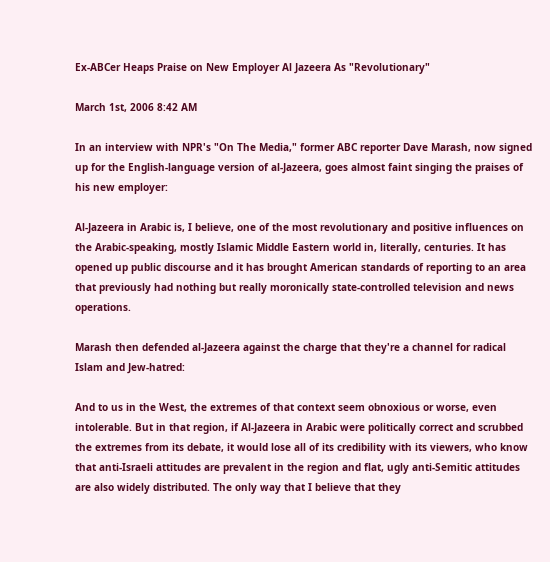Ex-ABCer Heaps Praise on New Employer Al Jazeera As "Revolutionary"

March 1st, 2006 8:42 AM

In an interview with NPR's "On The Media," former ABC reporter Dave Marash, now signed up for the English-language version of al-Jazeera, goes almost faint singing the praises of his new employer:

Al-Jazeera in Arabic is, I believe, one of the most revolutionary and positive influences on the Arabic-speaking, mostly Islamic Middle Eastern world in, literally, centuries. It has opened up public discourse and it has brought American standards of reporting to an area that previously had nothing but really moronically state-controlled television and news operations.

Marash then defended al-Jazeera against the charge that they're a channel for radical Islam and Jew-hatred:

And to us in the West, the extremes of that context seem obnoxious or worse, even intolerable. But in that region, if Al-Jazeera in Arabic were politically correct and scrubbed the extremes from its debate, it would lose all of its credibility with its viewers, who know that anti-Israeli attitudes are prevalent in the region and flat, ugly anti-Semitic attitudes are also widely distributed. The only way that I believe that they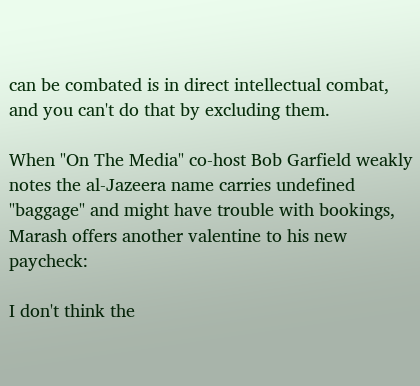can be combated is in direct intellectual combat, and you can't do that by excluding them.

When "On The Media" co-host Bob Garfield weakly notes the al-Jazeera name carries undefined "baggage" and might have trouble with bookings, Marash offers another valentine to his new paycheck:

I don't think the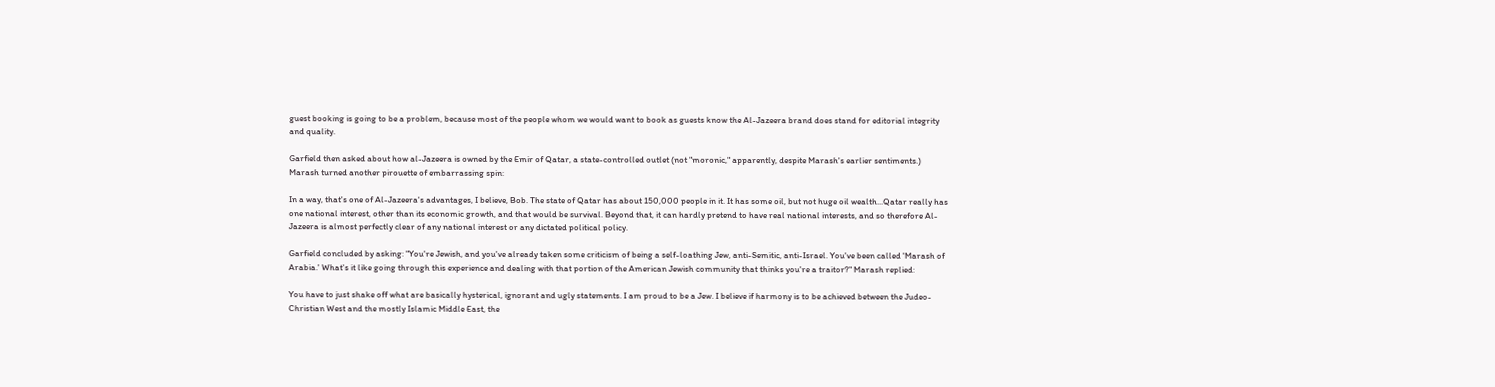guest booking is going to be a problem, because most of the people whom we would want to book as guests know the Al-Jazeera brand does stand for editorial integrity and quality.

Garfield then asked about how al-Jazeera is owned by the Emir of Qatar, a state-controlled outlet (not "moronic," apparently, despite Marash's earlier sentiments.) Marash turned another pirouette of embarrassing spin:

In a way, that's one of Al-Jazeera's advantages, I believe, Bob. The state of Qatar has about 150,000 people in it. It has some oil, but not huge oil wealth...Qatar really has one national interest, other than its economic growth, and that would be survival. Beyond that, it can hardly pretend to have real national interests, and so therefore Al-Jazeera is almost perfectly clear of any national interest or any dictated political policy.

Garfield concluded by asking: "You're Jewish, and you've already taken some criticism of being a self-loathing Jew, anti-Semitic, anti-Israel. You've been called 'Marash of Arabia.' What's it like going through this experience and dealing with that portion of the American Jewish community that thinks you're a traitor?" Marash replied:

You have to just shake off what are basically hysterical, ignorant and ugly statements. I am proud to be a Jew. I believe if harmony is to be achieved between the Judeo-Christian West and the mostly Islamic Middle East, the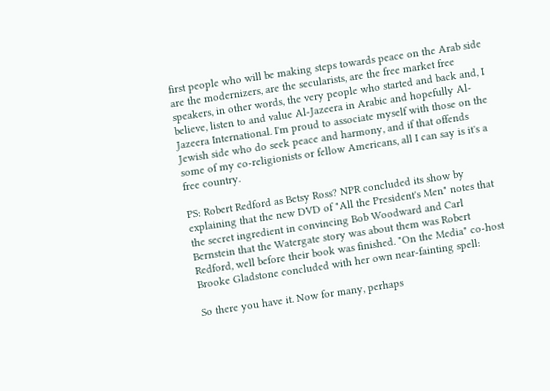first people who will be making steps towards peace on the Arab side are the modernizers, are the secularists, are the free market free speakers, in other words, the very people who started and back and, I believe, listen to and value Al-Jazeera in Arabic and hopefully Al-Jazeera International. I'm proud to associate myself with those on the Jewish side who do seek peace and harmony, and if that offends some of my co-religionists or fellow Americans, all I can say is it's a free country.

PS: Robert Redford as Betsy Ross? NPR concluded its show by explaining that the new DVD of "All the President's Men" notes that the secret ingredient in convincing Bob Woodward and Carl Bernstein that the Watergate story was about them was Robert Redford, well before their book was finished. "On the Media" co-host Brooke Gladstone concluded with her own near-fainting spell:

So there you have it. Now for many, perhaps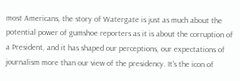most Americans, the story of Watergate is just as much about the potential power of gumshoe reporters as it is about the corruption of a President, and it has shaped our perceptions, our expectations of journalism more than our view of the presidency. It's the icon of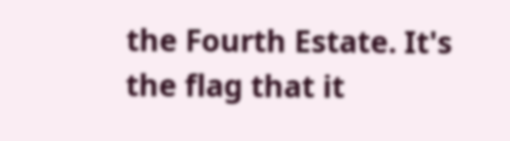the Fourth Estate. It's the flag that it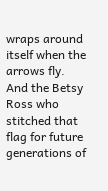wraps around itself when the arrows fly. And the Betsy Ross who stitched that flag for future generations of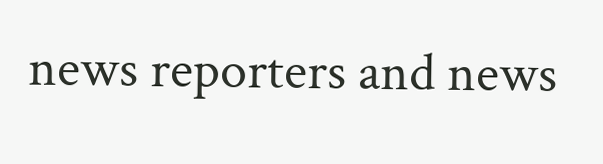news reporters and news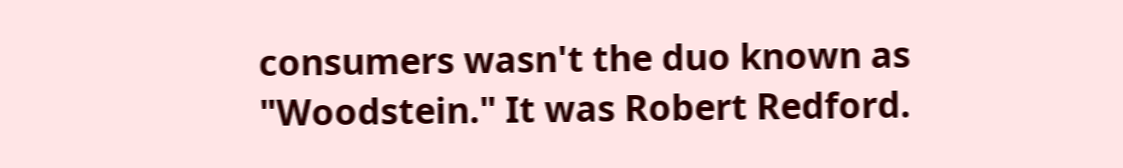consumers wasn't the duo known as "Woodstein." It was Robert Redford.